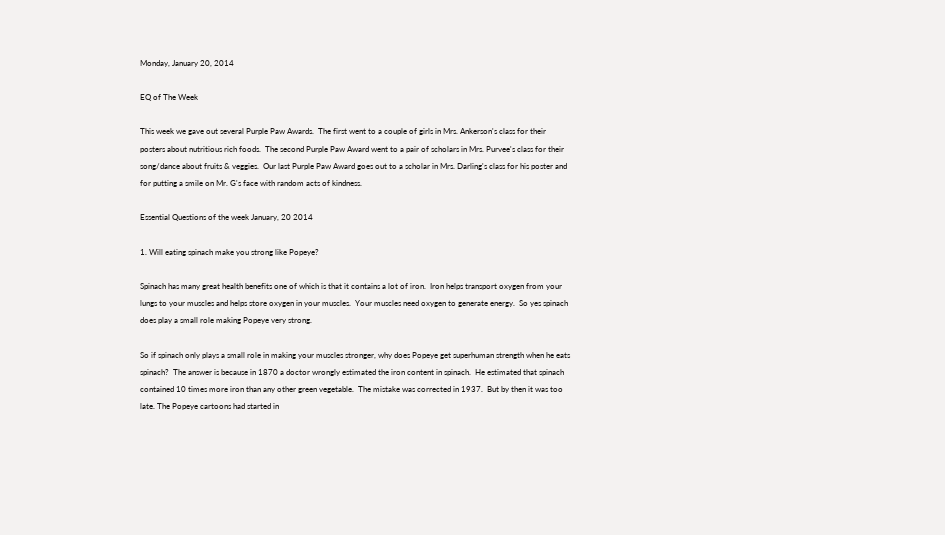Monday, January 20, 2014

EQ of The Week

This week we gave out several Purple Paw Awards.  The first went to a couple of girls in Mrs. Ankerson's class for their posters about nutritious rich foods.  The second Purple Paw Award went to a pair of scholars in Mrs. Purvee's class for their song/dance about fruits & veggies.  Our last Purple Paw Award goes out to a scholar in Mrs. Darling's class for his poster and for putting a smile on Mr. G's face with random acts of kindness.

Essential Questions of the week January, 20 2014

1. Will eating spinach make you strong like Popeye?

Spinach has many great health benefits one of which is that it contains a lot of iron.  Iron helps transport oxygen from your lungs to your muscles and helps store oxygen in your muscles.  Your muscles need oxygen to generate energy.  So yes spinach does play a small role making Popeye very strong.

So if spinach only plays a small role in making your muscles stronger, why does Popeye get superhuman strength when he eats spinach?  The answer is because in 1870 a doctor wrongly estimated the iron content in spinach.  He estimated that spinach contained 10 times more iron than any other green vegetable.  The mistake was corrected in 1937.  But by then it was too late. The Popeye cartoons had started in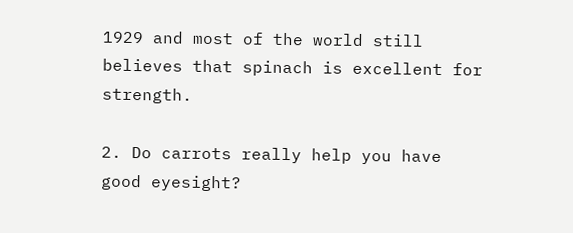1929 and most of the world still believes that spinach is excellent for strength.

2. Do carrots really help you have good eyesight?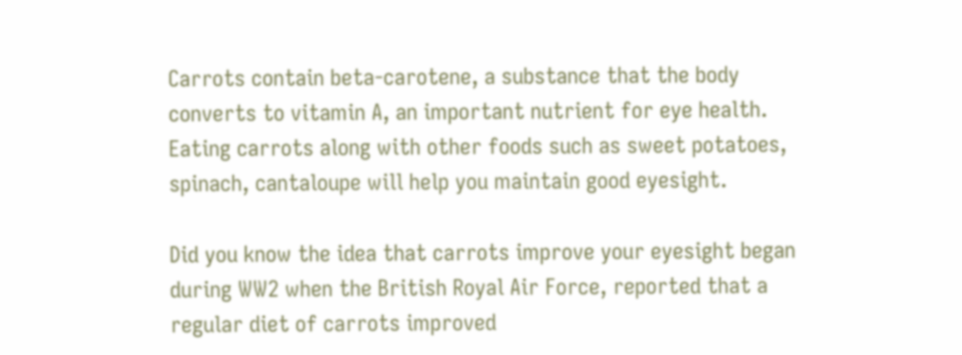Carrots contain beta-carotene, a substance that the body converts to vitamin A, an important nutrient for eye health.  Eating carrots along with other foods such as sweet potatoes, spinach, cantaloupe will help you maintain good eyesight.

Did you know the idea that carrots improve your eyesight began during WW2 when the British Royal Air Force, reported that a regular diet of carrots improved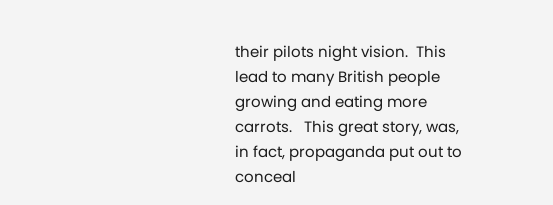their pilots night vision.  This lead to many British people growing and eating more carrots.   This great story, was, in fact, propaganda put out to conceal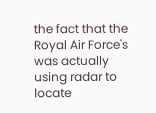the fact that the Royal Air Force's was actually using radar to locate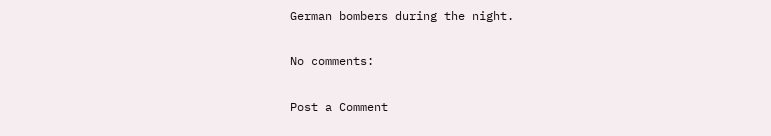German bombers during the night.

No comments:

Post a Comment